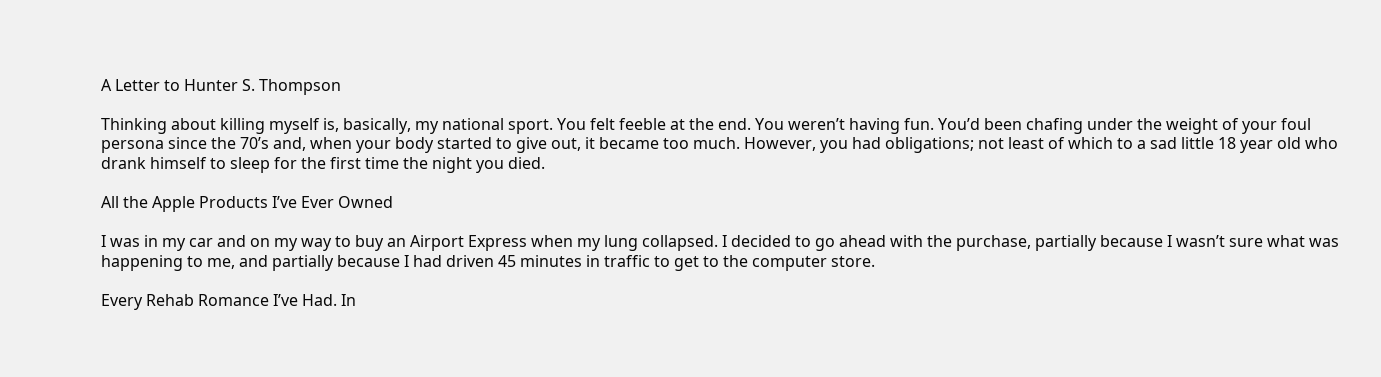A Letter to Hunter S. Thompson

Thinking about killing myself is, basically, my national sport. You felt feeble at the end. You weren’t having fun. You’d been chafing under the weight of your foul persona since the 70’s and, when your body started to give out, it became too much. However, you had obligations; not least of which to a sad little 18 year old who drank himself to sleep for the first time the night you died.

All the Apple Products I’ve Ever Owned

I was in my car and on my way to buy an Airport Express when my lung collapsed. I decided to go ahead with the purchase, partially because I wasn’t sure what was happening to me, and partially because I had driven 45 minutes in traffic to get to the computer store.

Every Rehab Romance I’ve Had. In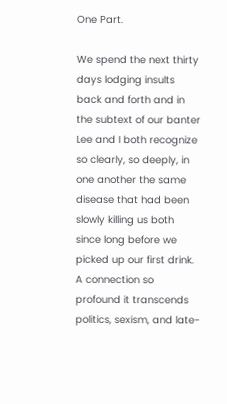One Part.

We spend the next thirty days lodging insults back and forth and in the subtext of our banter Lee and I both recognize so clearly, so deeply, in one another the same disease that had been slowly killing us both since long before we picked up our first drink. A connection so profound it transcends politics, sexism, and late-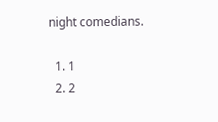night comedians.

  1. 1
  2. 2